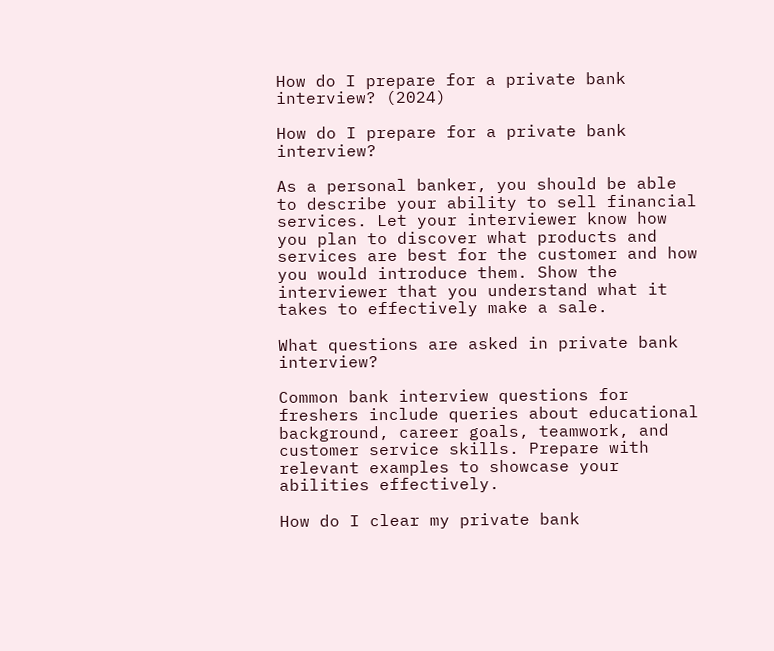How do I prepare for a private bank interview? (2024)

How do I prepare for a private bank interview?

As a personal banker, you should be able to describe your ability to sell financial services. Let your interviewer know how you plan to discover what products and services are best for the customer and how you would introduce them. Show the interviewer that you understand what it takes to effectively make a sale.

What questions are asked in private bank interview?

Common bank interview questions for freshers include queries about educational background, career goals, teamwork, and customer service skills. Prepare with relevant examples to showcase your abilities effectively.

How do I clear my private bank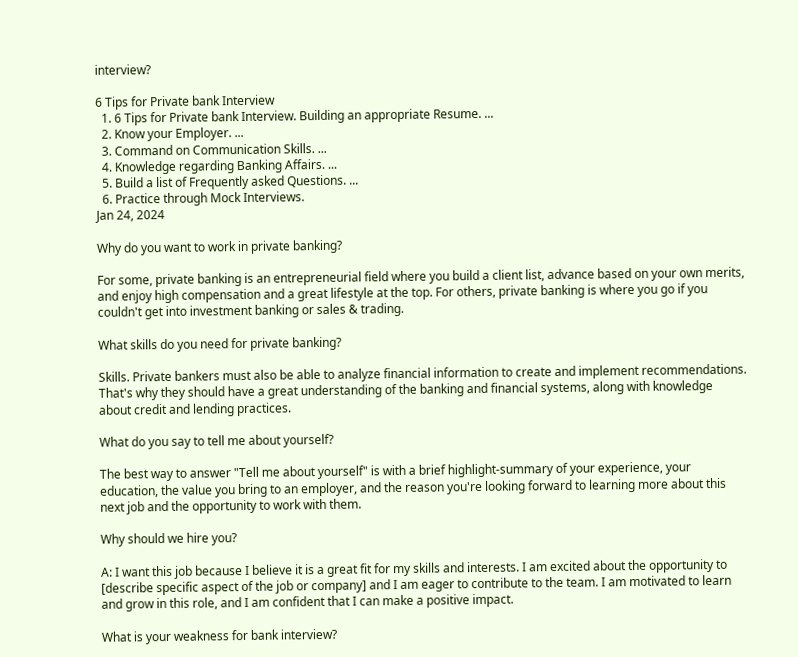interview?

6 Tips for Private bank Interview
  1. 6 Tips for Private bank Interview. Building an appropriate Resume. ...
  2. Know your Employer. ...
  3. Command on Communication Skills. ...
  4. Knowledge regarding Banking Affairs. ...
  5. Build a list of Frequently asked Questions. ...
  6. Practice through Mock Interviews.
Jan 24, 2024

Why do you want to work in private banking?

For some, private banking is an entrepreneurial field where you build a client list, advance based on your own merits, and enjoy high compensation and a great lifestyle at the top. For others, private banking is where you go if you couldn't get into investment banking or sales & trading.

What skills do you need for private banking?

Skills. Private bankers must also be able to analyze financial information to create and implement recommendations. That's why they should have a great understanding of the banking and financial systems, along with knowledge about credit and lending practices.

What do you say to tell me about yourself?

The best way to answer "Tell me about yourself" is with a brief highlight-summary of your experience, your education, the value you bring to an employer, and the reason you're looking forward to learning more about this next job and the opportunity to work with them.

Why should we hire you?

A: I want this job because I believe it is a great fit for my skills and interests. I am excited about the opportunity to [describe specific aspect of the job or company] and I am eager to contribute to the team. I am motivated to learn and grow in this role, and I am confident that I can make a positive impact.

What is your weakness for bank interview?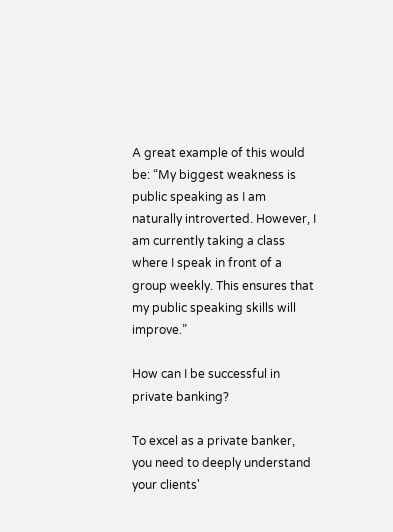A great example of this would be: “My biggest weakness is public speaking as I am naturally introverted. However, I am currently taking a class where I speak in front of a group weekly. This ensures that my public speaking skills will improve.”

How can I be successful in private banking?

To excel as a private banker, you need to deeply understand your clients'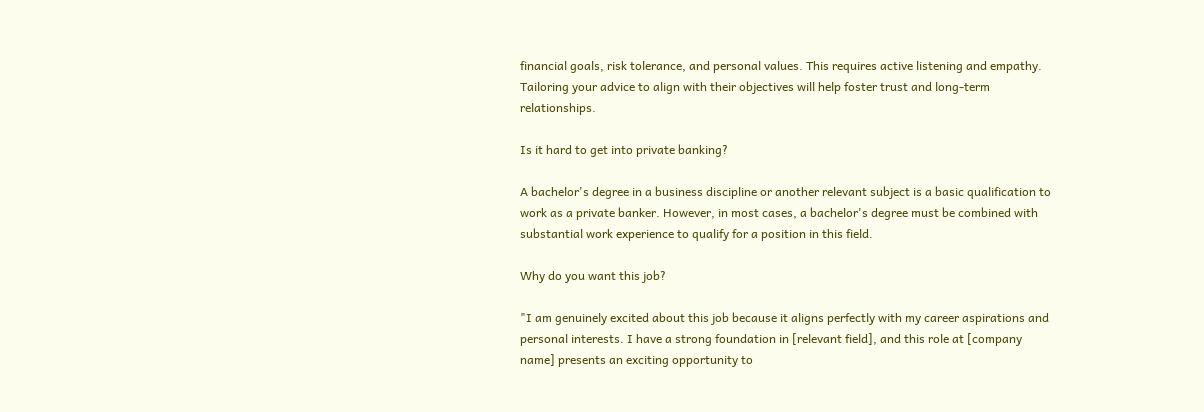financial goals, risk tolerance, and personal values. This requires active listening and empathy. Tailoring your advice to align with their objectives will help foster trust and long-term relationships.

Is it hard to get into private banking?

A bachelor's degree in a business discipline or another relevant subject is a basic qualification to work as a private banker. However, in most cases, a bachelor's degree must be combined with substantial work experience to qualify for a position in this field.

Why do you want this job?

"I am genuinely excited about this job because it aligns perfectly with my career aspirations and personal interests. I have a strong foundation in [relevant field], and this role at [company name] presents an exciting opportunity to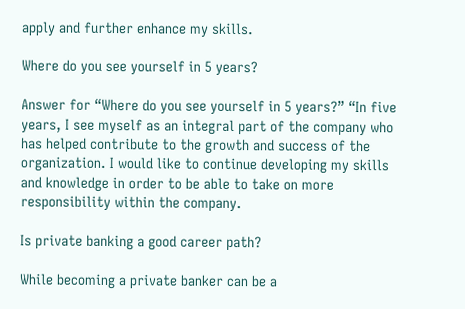apply and further enhance my skills.

Where do you see yourself in 5 years?

Answer for “Where do you see yourself in 5 years?” “In five years, I see myself as an integral part of the company who has helped contribute to the growth and success of the organization. I would like to continue developing my skills and knowledge in order to be able to take on more responsibility within the company.

Is private banking a good career path?

While becoming a private banker can be a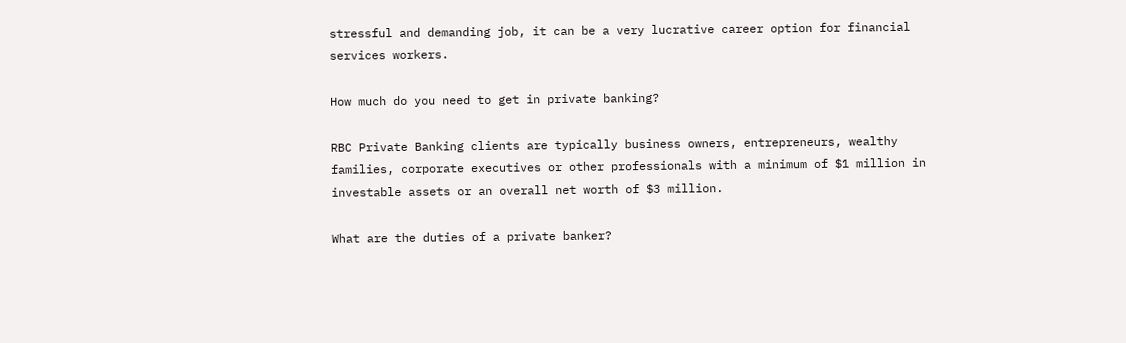stressful and demanding job, it can be a very lucrative career option for financial services workers.

How much do you need to get in private banking?

RBC Private Banking clients are typically business owners, entrepreneurs, wealthy families, corporate executives or other professionals with a minimum of $1 million in investable assets or an overall net worth of $3 million.

What are the duties of a private banker?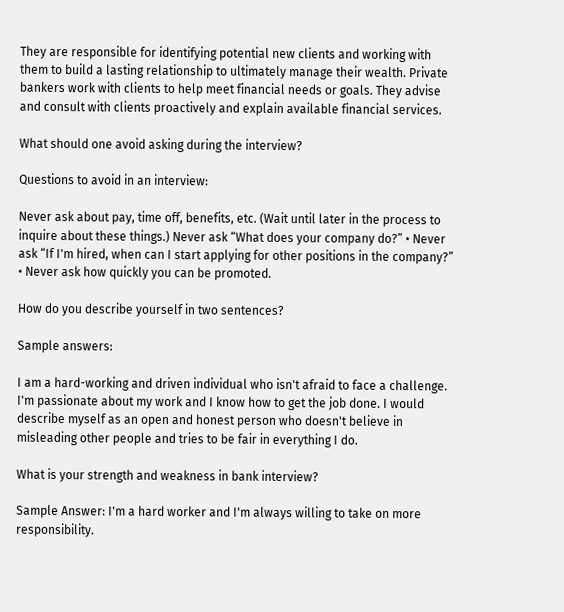They are responsible for identifying potential new clients and working with them to build a lasting relationship to ultimately manage their wealth. Private bankers work with clients to help meet financial needs or goals. They advise and consult with clients proactively and explain available financial services.

What should one avoid asking during the interview?

Questions to avoid in an interview:

Never ask about pay, time off, benefits, etc. (Wait until later in the process to inquire about these things.) Never ask “What does your company do?” • Never ask “If I'm hired, when can I start applying for other positions in the company?” • Never ask how quickly you can be promoted.

How do you describe yourself in two sentences?

Sample answers:

I am a hard-working and driven individual who isn't afraid to face a challenge. I'm passionate about my work and I know how to get the job done. I would describe myself as an open and honest person who doesn't believe in misleading other people and tries to be fair in everything I do.

What is your strength and weakness in bank interview?

Sample Answer: I'm a hard worker and I'm always willing to take on more responsibility.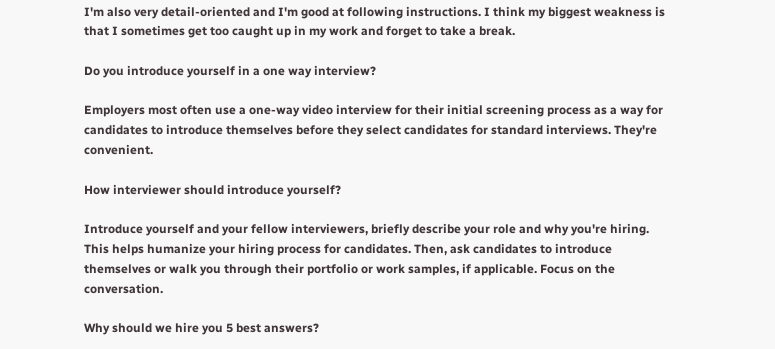I'm also very detail-oriented and I'm good at following instructions. I think my biggest weakness is that I sometimes get too caught up in my work and forget to take a break.

Do you introduce yourself in a one way interview?

Employers most often use a one-way video interview for their initial screening process as a way for candidates to introduce themselves before they select candidates for standard interviews. They're convenient.

How interviewer should introduce yourself?

Introduce yourself and your fellow interviewers, briefly describe your role and why you're hiring. This helps humanize your hiring process for candidates. Then, ask candidates to introduce themselves or walk you through their portfolio or work samples, if applicable. Focus on the conversation.

Why should we hire you 5 best answers?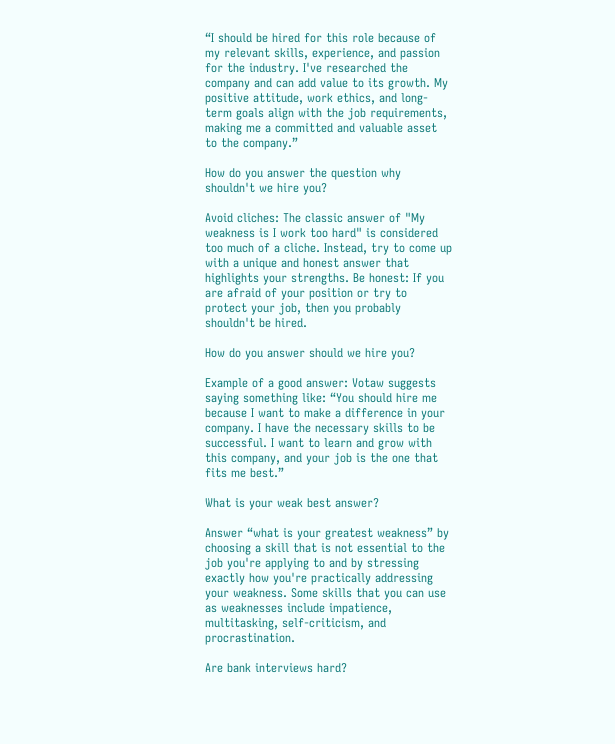“I should be hired for this role because of my relevant skills, experience, and passion for the industry. I've researched the company and can add value to its growth. My positive attitude, work ethics, and long-term goals align with the job requirements, making me a committed and valuable asset to the company.”

How do you answer the question why shouldn't we hire you?

Avoid cliches: The classic answer of "My weakness is I work too hard" is considered too much of a cliche. Instead, try to come up with a unique and honest answer that highlights your strengths. Be honest: If you are afraid of your position or try to protect your job, then you probably shouldn't be hired.

How do you answer should we hire you?

Example of a good answer: Votaw suggests saying something like: “You should hire me because I want to make a difference in your company. I have the necessary skills to be successful. I want to learn and grow with this company, and your job is the one that fits me best.”

What is your weak best answer?

Answer “what is your greatest weakness” by choosing a skill that is not essential to the job you're applying to and by stressing exactly how you're practically addressing your weakness. Some skills that you can use as weaknesses include impatience, multitasking, self-criticism, and procrastination.

Are bank interviews hard?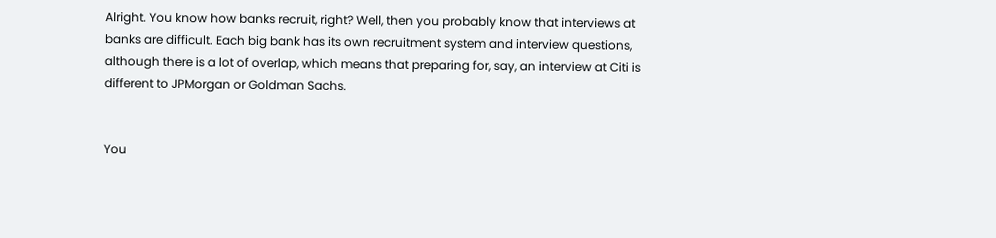Alright. You know how banks recruit, right? Well, then you probably know that interviews at banks are difficult. Each big bank has its own recruitment system and interview questions, although there is a lot of overlap, which means that preparing for, say, an interview at Citi is different to JPMorgan or Goldman Sachs.


You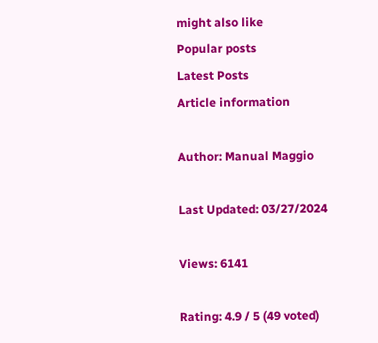might also like
Popular posts
Latest Posts
Article information

Author: Manual Maggio

Last Updated: 03/27/2024

Views: 6141

Rating: 4.9 / 5 (49 voted)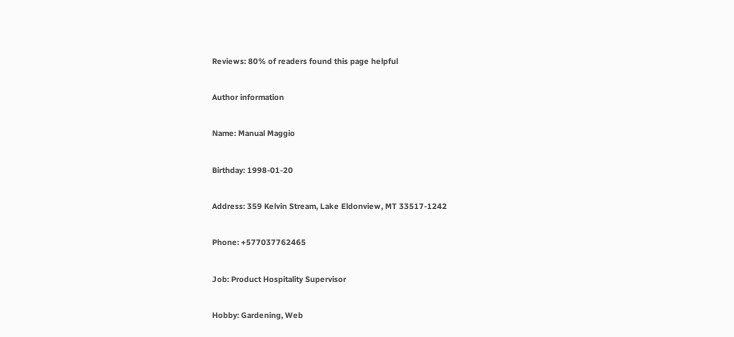Reviews: 80% of readers found this page helpful

Author information

Name: Manual Maggio

Birthday: 1998-01-20

Address: 359 Kelvin Stream, Lake Eldonview, MT 33517-1242

Phone: +577037762465

Job: Product Hospitality Supervisor

Hobby: Gardening, Web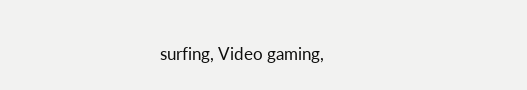surfing, Video gaming,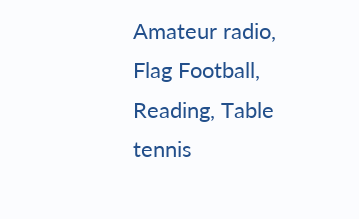Amateur radio, Flag Football, Reading, Table tennis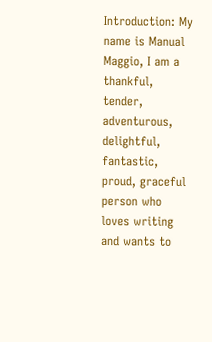Introduction: My name is Manual Maggio, I am a thankful, tender, adventurous, delightful, fantastic, proud, graceful person who loves writing and wants to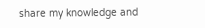share my knowledge and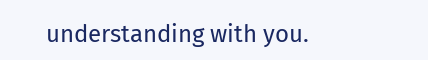understanding with you.